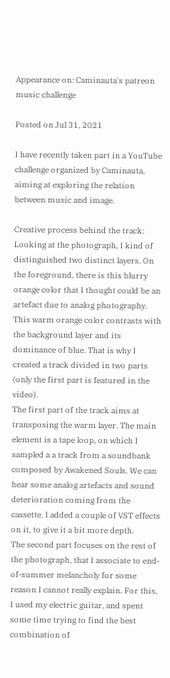Appearance on: Caminauta's patreon music challenge

Posted on Jul 31, 2021

I have recently taken part in a YouTube challenge organized by Caminauta, aiming at exploring the relation between music and image.

Creative process behind the track:
Looking at the photograph, I kind of distinguished two distinct layers. On the foreground, there is this blurry orange color that I thought could be an artefact due to analog photography. This warm orange color contrasts with the background layer and its dominance of blue. That is why I created a track divided in two parts (only the first part is featured in the video).
The first part of the track aims at transposing the warm layer. The main element is a tape loop, on which I sampled a a track from a soundbank composed by Awakened Souls. We can hear some analog artefacts and sound deterioration coming from the cassette. I added a couple of VST effects on it, to give it a bit more depth.
The second part focuses on the rest of the photograph, that I associate to end-of-summer melancholy for some reason I cannot really explain. For this, I used my electric guitar, and spent some time trying to find the best combination of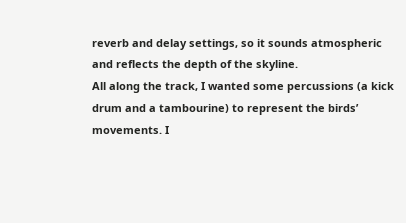reverb and delay settings, so it sounds atmospheric and reflects the depth of the skyline.
All along the track, I wanted some percussions (a kick drum and a tambourine) to represent the birds’ movements. I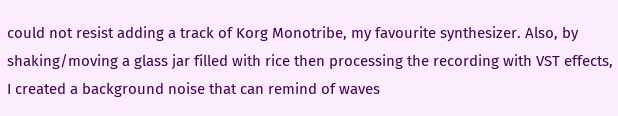could not resist adding a track of Korg Monotribe, my favourite synthesizer. Also, by shaking/moving a glass jar filled with rice then processing the recording with VST effects, I created a background noise that can remind of waves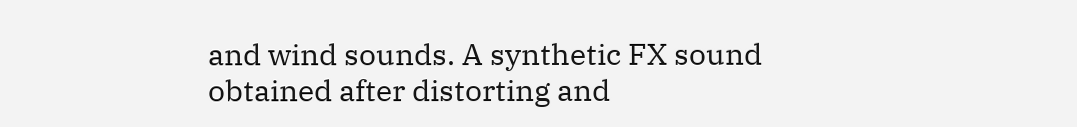and wind sounds. A synthetic FX sound obtained after distorting and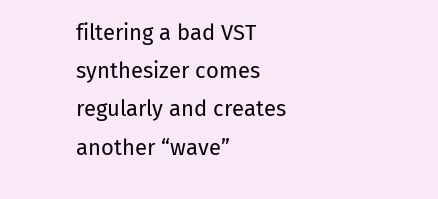filtering a bad VST synthesizer comes regularly and creates another “wave”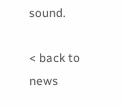sound.

< back to news